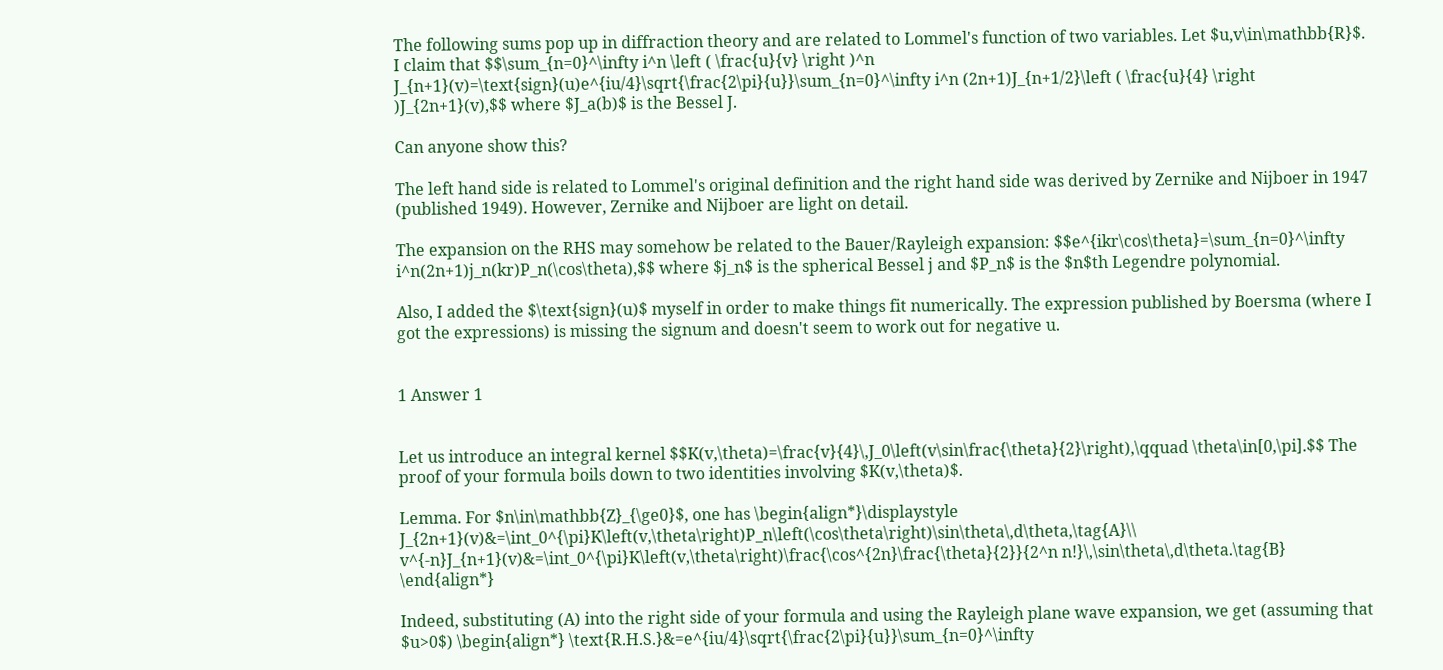The following sums pop up in diffraction theory and are related to Lommel's function of two variables. Let $u,v\in\mathbb{R}$. I claim that $$\sum_{n=0}^\infty i^n \left ( \frac{u}{v} \right )^n J_{n+1}(v)=\text{sign}(u)e^{iu/4}\sqrt{\frac{2\pi}{u}}\sum_{n=0}^\infty i^n (2n+1)J_{n+1/2}\left ( \frac{u}{4} \right )J_{2n+1}(v),$$ where $J_a(b)$ is the Bessel J.

Can anyone show this?

The left hand side is related to Lommel's original definition and the right hand side was derived by Zernike and Nijboer in 1947 (published 1949). However, Zernike and Nijboer are light on detail.

The expansion on the RHS may somehow be related to the Bauer/Rayleigh expansion: $$e^{ikr\cos\theta}=\sum_{n=0}^\infty i^n(2n+1)j_n(kr)P_n(\cos\theta),$$ where $j_n$ is the spherical Bessel j and $P_n$ is the $n$th Legendre polynomial.

Also, I added the $\text{sign}(u)$ myself in order to make things fit numerically. The expression published by Boersma (where I got the expressions) is missing the signum and doesn't seem to work out for negative u.


1 Answer 1


Let us introduce an integral kernel $$K(v,\theta)=\frac{v}{4}\,J_0\left(v\sin\frac{\theta}{2}\right),\qquad \theta\in[0,\pi].$$ The proof of your formula boils down to two identities involving $K(v,\theta)$.

Lemma. For $n\in\mathbb{Z}_{\ge0}$, one has \begin{align*}\displaystyle J_{2n+1}(v)&=\int_0^{\pi}K\left(v,\theta\right)P_n\left(\cos\theta\right)\sin\theta\,d\theta,\tag{A}\\ v^{-n}J_{n+1}(v)&=\int_0^{\pi}K\left(v,\theta\right)\frac{\cos^{2n}\frac{\theta}{2}}{2^n n!}\,\sin\theta\,d\theta.\tag{B} \end{align*}

Indeed, substituting (A) into the right side of your formula and using the Rayleigh plane wave expansion, we get (assuming that $u>0$) \begin{align*} \text{R.H.S.}&=e^{iu/4}\sqrt{\frac{2\pi}{u}}\sum_{n=0}^\infty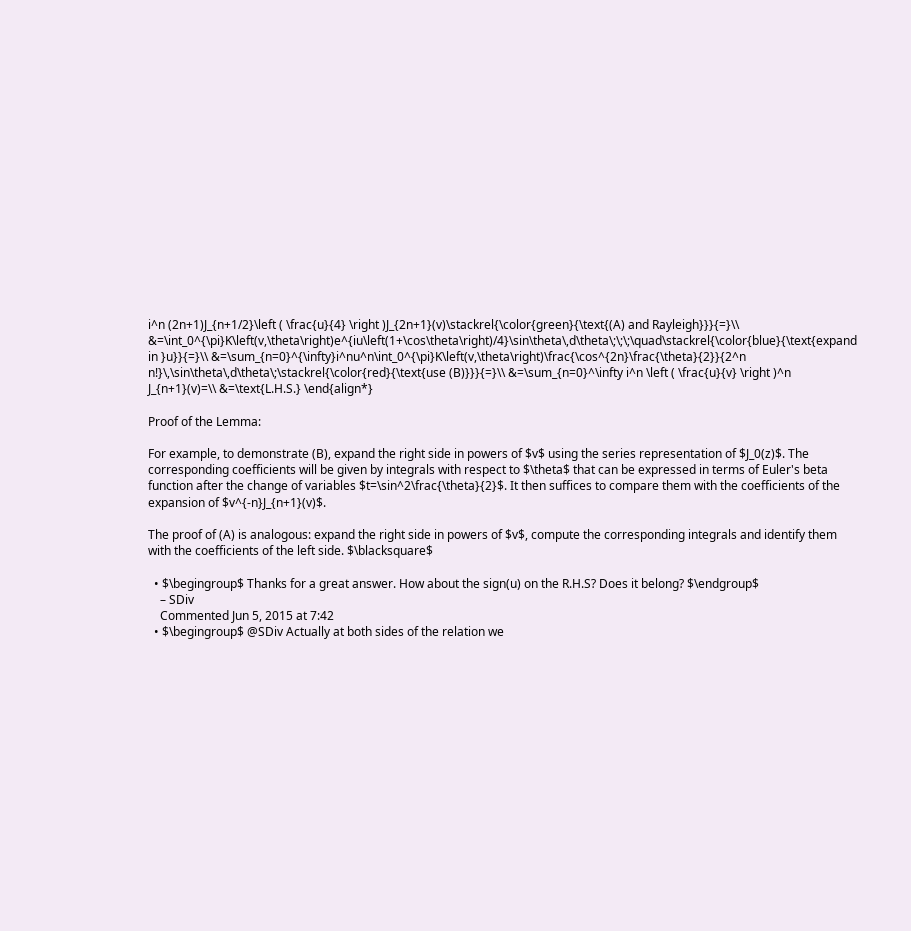i^n (2n+1)J_{n+1/2}\left ( \frac{u}{4} \right )J_{2n+1}(v)\stackrel{\color{green}{\text{(A) and Rayleigh}}}{=}\\ &=\int_0^{\pi}K\left(v,\theta\right)e^{iu\left(1+\cos\theta\right)/4}\sin\theta\,d\theta\;\;\;\quad\stackrel{\color{blue}{\text{expand in }u}}{=}\\ &=\sum_{n=0}^{\infty}i^nu^n\int_0^{\pi}K\left(v,\theta\right)\frac{\cos^{2n}\frac{\theta}{2}}{2^n n!}\,\sin\theta\,d\theta\;\stackrel{\color{red}{\text{use (B)}}}{=}\\ &=\sum_{n=0}^\infty i^n \left ( \frac{u}{v} \right )^n J_{n+1}(v)=\\ &=\text{L.H.S.} \end{align*}

Proof of the Lemma:

For example, to demonstrate (B), expand the right side in powers of $v$ using the series representation of $J_0(z)$. The corresponding coefficients will be given by integrals with respect to $\theta$ that can be expressed in terms of Euler's beta function after the change of variables $t=\sin^2\frac{\theta}{2}$. It then suffices to compare them with the coefficients of the expansion of $v^{-n}J_{n+1}(v)$.

The proof of (A) is analogous: expand the right side in powers of $v$, compute the corresponding integrals and identify them with the coefficients of the left side. $\blacksquare$

  • $\begingroup$ Thanks for a great answer. How about the sign(u) on the R.H.S? Does it belong? $\endgroup$
    – SDiv
    Commented Jun 5, 2015 at 7:42
  • $\begingroup$ @SDiv Actually at both sides of the relation we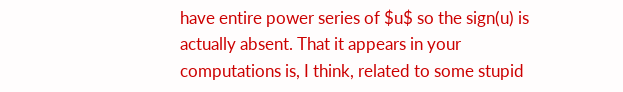have entire power series of $u$ so the sign(u) is actually absent. That it appears in your computations is, I think, related to some stupid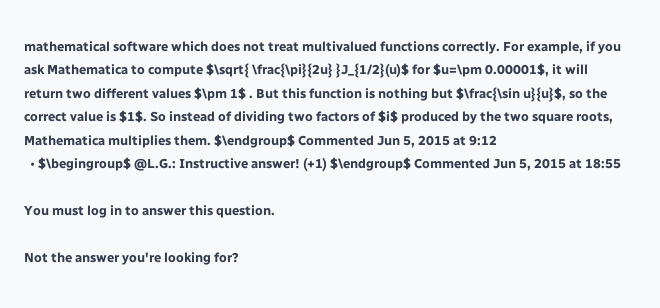mathematical software which does not treat multivalued functions correctly. For example, if you ask Mathematica to compute $\sqrt{ \frac{\pi}{2u} }J_{1/2}(u)$ for $u=\pm 0.00001$, it will return two different values $\pm 1$ . But this function is nothing but $\frac{\sin u}{u}$, so the correct value is $1$. So instead of dividing two factors of $i$ produced by the two square roots, Mathematica multiplies them. $\endgroup$ Commented Jun 5, 2015 at 9:12
  • $\begingroup$ @L.G.: Instructive answer! (+1) $\endgroup$ Commented Jun 5, 2015 at 18:55

You must log in to answer this question.

Not the answer you're looking for?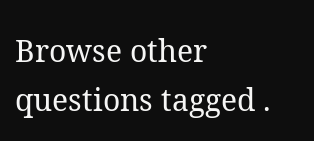Browse other questions tagged .